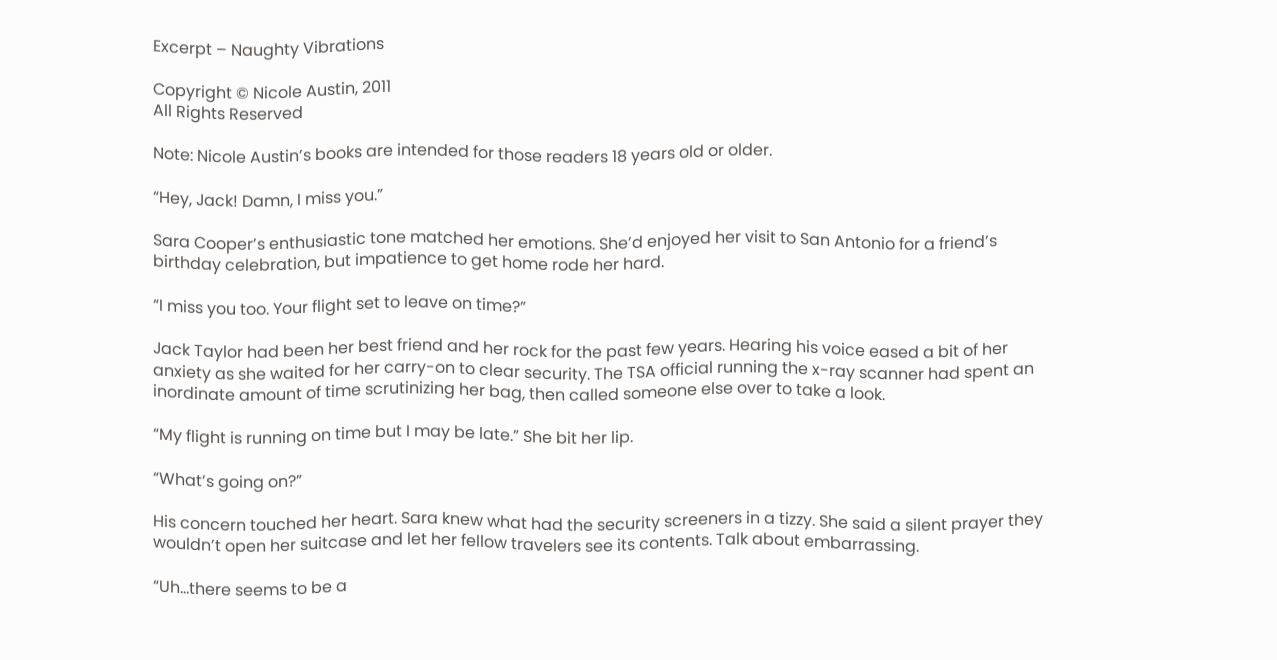Excerpt – Naughty Vibrations

Copyright © Nicole Austin, 2011
All Rights Reserved

Note: Nicole Austin’s books are intended for those readers 18 years old or older.

“Hey, Jack! Damn, I miss you.”

Sara Cooper’s enthusiastic tone matched her emotions. She’d enjoyed her visit to San Antonio for a friend’s birthday celebration, but impatience to get home rode her hard.

“I miss you too. Your flight set to leave on time?”

Jack Taylor had been her best friend and her rock for the past few years. Hearing his voice eased a bit of her anxiety as she waited for her carry-on to clear security. The TSA official running the x-ray scanner had spent an inordinate amount of time scrutinizing her bag, then called someone else over to take a look.

“My flight is running on time but I may be late.” She bit her lip.

“What’s going on?”

His concern touched her heart. Sara knew what had the security screeners in a tizzy. She said a silent prayer they wouldn’t open her suitcase and let her fellow travelers see its contents. Talk about embarrassing.

“Uh…there seems to be a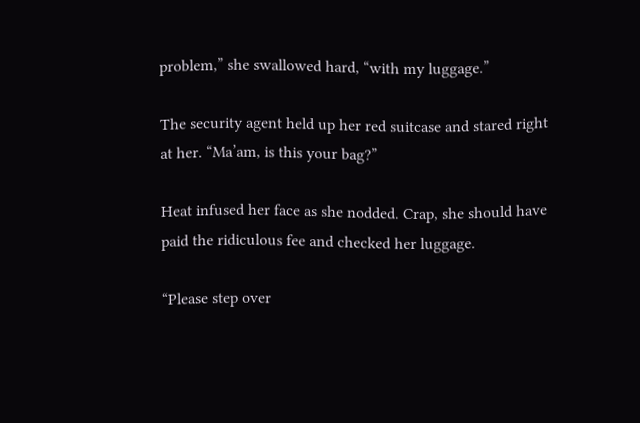problem,” she swallowed hard, “with my luggage.”

The security agent held up her red suitcase and stared right at her. “Ma’am, is this your bag?”

Heat infused her face as she nodded. Crap, she should have paid the ridiculous fee and checked her luggage.

“Please step over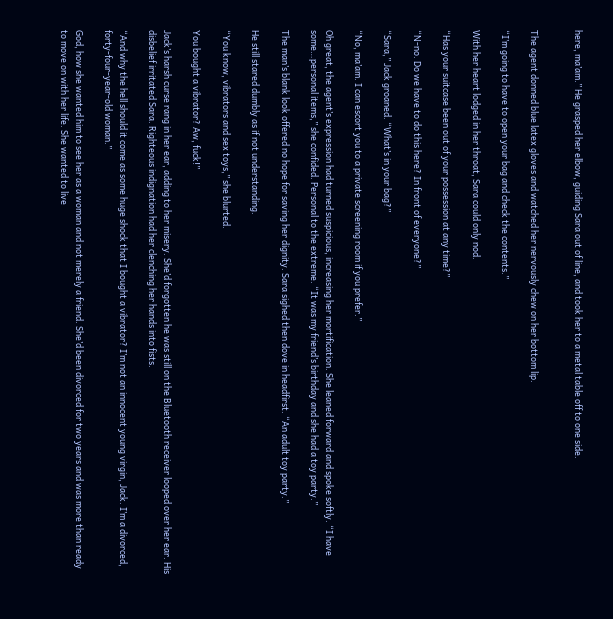here, ma’am.” He grasped her elbow, guiding Sara out of line, and took her to a metal table off to one side.


The agent donned blue latex gloves and watched her nervously chew on her bottom lip.

“I’m going to have to open your bag and check the contents.”

With her heart lodged in her throat, Sara could only nod.

“Has your suitcase been out of your possession at any time?”

“N-no. Do we have to do this here? In front of everyone?”

“Sara,” Jack groaned. “What’s in your bag?”

“No, ma’am. I can escort you to a private screening room if you prefer.”

Oh great, the agent’s expression had turned suspicious, increasing her mortification. She leaned forward and spoke softly. “I have some…personal items,” she confided. Personal to the extreme. “It was my friend’s birthday and she had a toy party.”

The man’s blank look offered no hope for saving her dignity. Sara sighed then dove in headfirst. “An adult toy party.”

He still stared dumbly as if not understanding.

“You know, vibrators and sex toys,” she blurted.

You bought a vibrator? Aw, fuck!”

Jack’s harsh curse rang in her ear, adding to her misery. She’d forgotten he was still on the Bluetooth receiver looped over her ear. His disbelief irritated Sara. Righteous indignation had her clenching her hands into fists.

“And why the hell should it come as some huge shock that I bought a vibrator? I’m not an innocent young virgin, Jack. I’m a divorced, forty-four-year-old woman.”

God, how she wanted him to see her as a woman and not merely a friend. She’d been divorced for two years and was more than ready to move on with her life. She wanted to live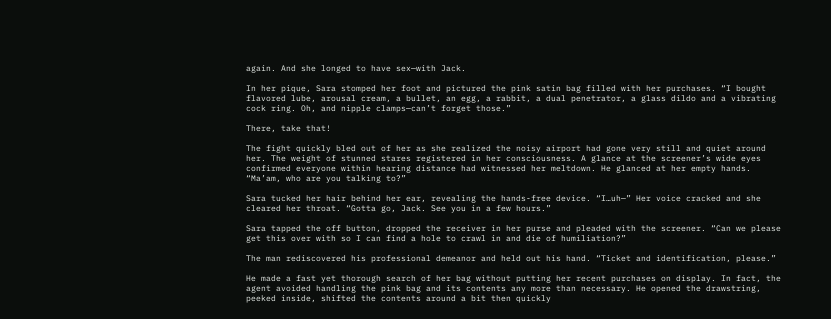again. And she longed to have sex—with Jack.

In her pique, Sara stomped her foot and pictured the pink satin bag filled with her purchases. “I bought flavored lube, arousal cream, a bullet, an egg, a rabbit, a dual penetrator, a glass dildo and a vibrating cock ring. Oh, and nipple clamps—can’t forget those.”

There, take that!

The fight quickly bled out of her as she realized the noisy airport had gone very still and quiet around her. The weight of stunned stares registered in her consciousness. A glance at the screener’s wide eyes confirmed everyone within hearing distance had witnessed her meltdown. He glanced at her empty hands. “Ma’am, who are you talking to?”

Sara tucked her hair behind her ear, revealing the hands-free device. “I…uh—” Her voice cracked and she cleared her throat. “Gotta go, Jack. See you in a few hours.”

Sara tapped the off button, dropped the receiver in her purse and pleaded with the screener. “Can we please get this over with so I can find a hole to crawl in and die of humiliation?”

The man rediscovered his professional demeanor and held out his hand. “Ticket and identification, please.”

He made a fast yet thorough search of her bag without putting her recent purchases on display. In fact, the agent avoided handling the pink bag and its contents any more than necessary. He opened the drawstring, peeked inside, shifted the contents around a bit then quickly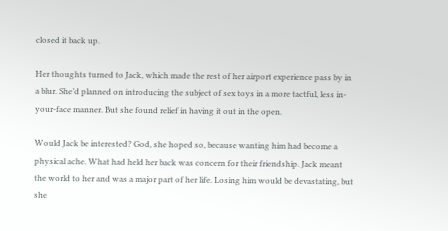closed it back up.

Her thoughts turned to Jack, which made the rest of her airport experience pass by in a blur. She’d planned on introducing the subject of sex toys in a more tactful, less in-your-face manner. But she found relief in having it out in the open.

Would Jack be interested? God, she hoped so, because wanting him had become a physical ache. What had held her back was concern for their friendship. Jack meant the world to her and was a major part of her life. Losing him would be devastating, but she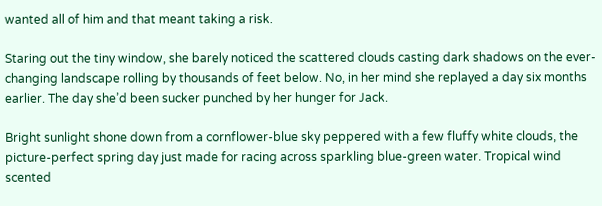wanted all of him and that meant taking a risk.

Staring out the tiny window, she barely noticed the scattered clouds casting dark shadows on the ever-changing landscape rolling by thousands of feet below. No, in her mind she replayed a day six months earlier. The day she’d been sucker punched by her hunger for Jack.

Bright sunlight shone down from a cornflower-blue sky peppered with a few fluffy white clouds, the picture-perfect spring day just made for racing across sparkling blue-green water. Tropical wind scented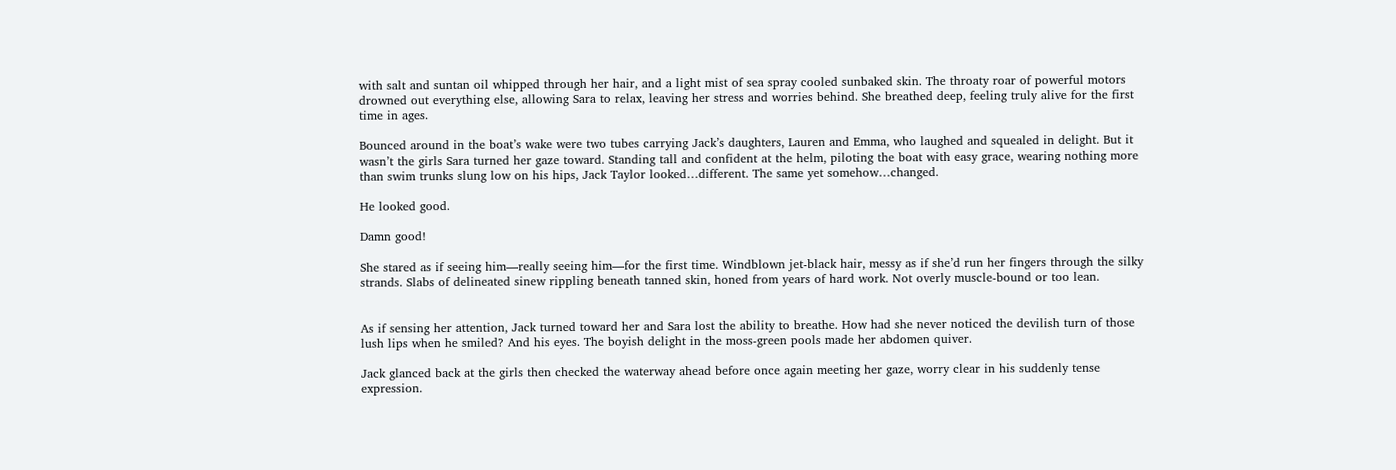with salt and suntan oil whipped through her hair, and a light mist of sea spray cooled sunbaked skin. The throaty roar of powerful motors drowned out everything else, allowing Sara to relax, leaving her stress and worries behind. She breathed deep, feeling truly alive for the first time in ages.

Bounced around in the boat’s wake were two tubes carrying Jack’s daughters, Lauren and Emma, who laughed and squealed in delight. But it wasn’t the girls Sara turned her gaze toward. Standing tall and confident at the helm, piloting the boat with easy grace, wearing nothing more than swim trunks slung low on his hips, Jack Taylor looked…different. The same yet somehow…changed.

He looked good.

Damn good!

She stared as if seeing him—really seeing him—for the first time. Windblown jet-black hair, messy as if she’d run her fingers through the silky strands. Slabs of delineated sinew rippling beneath tanned skin, honed from years of hard work. Not overly muscle-bound or too lean.


As if sensing her attention, Jack turned toward her and Sara lost the ability to breathe. How had she never noticed the devilish turn of those lush lips when he smiled? And his eyes. The boyish delight in the moss-green pools made her abdomen quiver.

Jack glanced back at the girls then checked the waterway ahead before once again meeting her gaze, worry clear in his suddenly tense expression.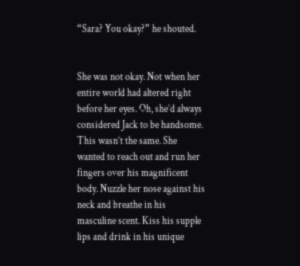“Sara? You okay?” he shouted.


She was not okay. Not when her entire world had altered right before her eyes. Oh, she’d always considered Jack to be handsome. This wasn’t the same. She wanted to reach out and run her fingers over his magnificent body. Nuzzle her nose against his neck and breathe in his masculine scent. Kiss his supple lips and drink in his unique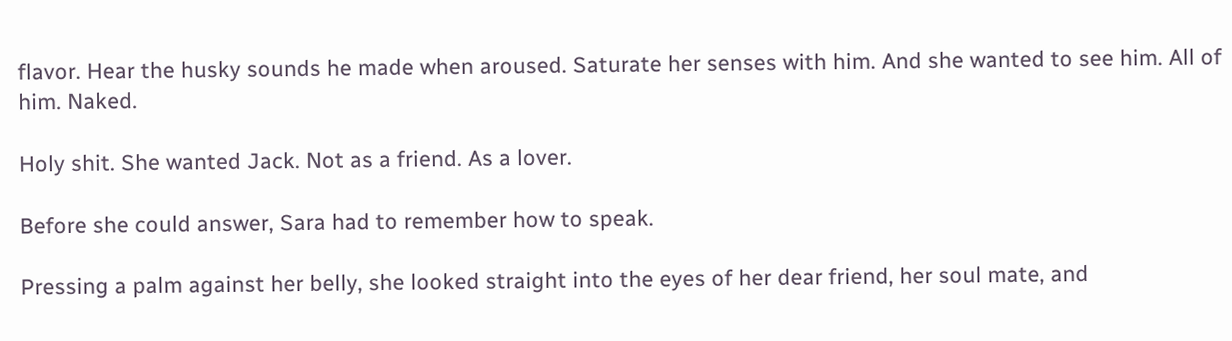flavor. Hear the husky sounds he made when aroused. Saturate her senses with him. And she wanted to see him. All of him. Naked.

Holy shit. She wanted Jack. Not as a friend. As a lover.

Before she could answer, Sara had to remember how to speak.

Pressing a palm against her belly, she looked straight into the eyes of her dear friend, her soul mate, and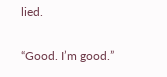lied.

“Good. I’m good.”